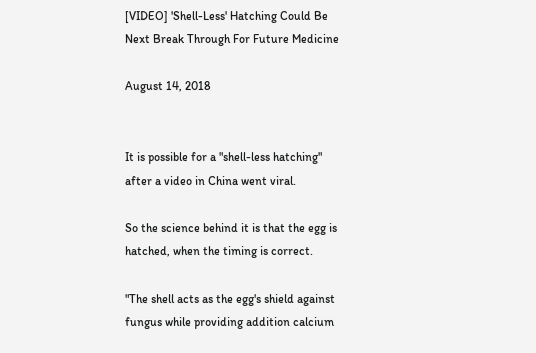[VIDEO] 'Shell-Less' Hatching Could Be Next Break Through For Future Medicine

August 14, 2018


It is possible for a "shell-less hatching" after a video in China went viral.

So the science behind it is that the egg is hatched, when the timing is correct.

"The shell acts as the egg's shield against fungus while providing addition calcium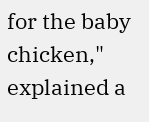for the baby chicken," explained a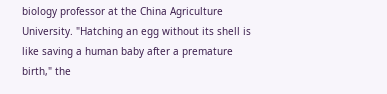biology professor at the China Agriculture University. "Hatching an egg without its shell is like saving a human baby after a premature birth," the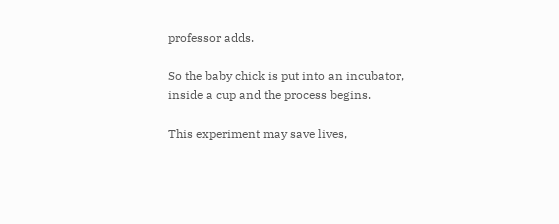professor adds.

So the baby chick is put into an incubator, inside a cup and the process begins.

This experiment may save lives,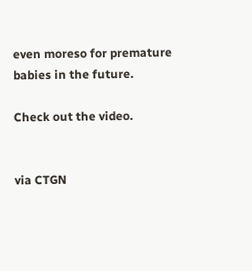even moreso for premature babies in the future.

Check out the video.


via CTGN